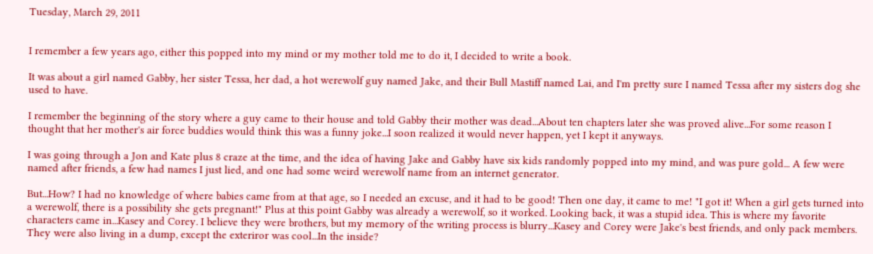Tuesday, March 29, 2011


I remember a few years ago, either this popped into my mind or my mother told me to do it, I decided to write a book.

It was about a girl named Gabby, her sister Tessa, her dad, a hot werewolf guy named Jake, and their Bull Mastiff named Lai, and I'm pretty sure I named Tessa after my sisters dog she used to have.

I remember the beginning of the story where a guy came to their house and told Gabby their mother was dead...About ten chapters later she was proved alive...For some reason I thought that her mother's air force buddies would think this was a funny joke...I soon realized it would never happen, yet I kept it anyways.

I was going through a Jon and Kate plus 8 craze at the time, and the idea of having Jake and Gabby have six kids randomly popped into my mind, and was pure gold... A few were named after friends, a few had names I just lied, and one had some weird werewolf name from an internet generator.

But...How? I had no knowledge of where babies came from at that age, so I needed an excuse, and it had to be good! Then one day, it came to me! "I got it! When a girl gets turned into a werewolf, there is a possibility she gets pregnant!" Plus at this point Gabby was already a werewolf, so it worked. Looking back, it was a stupid idea. This is where my favorite characters came in...Kasey and Corey. I believe they were brothers, but my memory of the writing process is blurry...Kasey and Corey were Jake's best friends, and only pack members. They were also living in a dump, except the exteriror was cool...In the inside?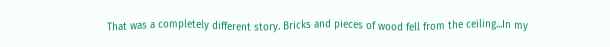That was a completely different story. Bricks and pieces of wood fell from the ceiling...In my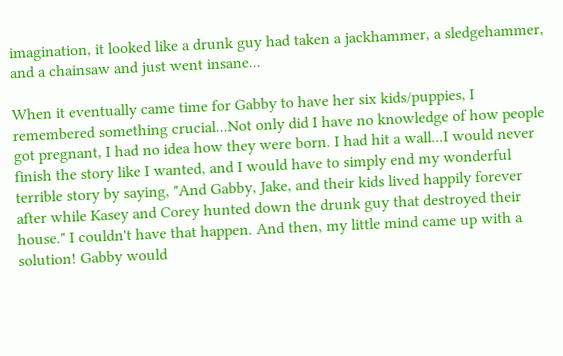imagination, it looked like a drunk guy had taken a jackhammer, a sledgehammer, and a chainsaw and just went insane...

When it eventually came time for Gabby to have her six kids/puppies, I remembered something crucial...Not only did I have no knowledge of how people got pregnant, I had no idea how they were born. I had hit a wall...I would never finish the story like I wanted, and I would have to simply end my wonderful terrible story by saying, "And Gabby, Jake, and their kids lived happily forever after while Kasey and Corey hunted down the drunk guy that destroyed their house." I couldn't have that happen. And then, my little mind came up with a solution! Gabby would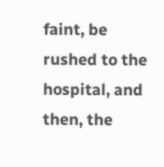faint, be rushed to the hospital, and then, the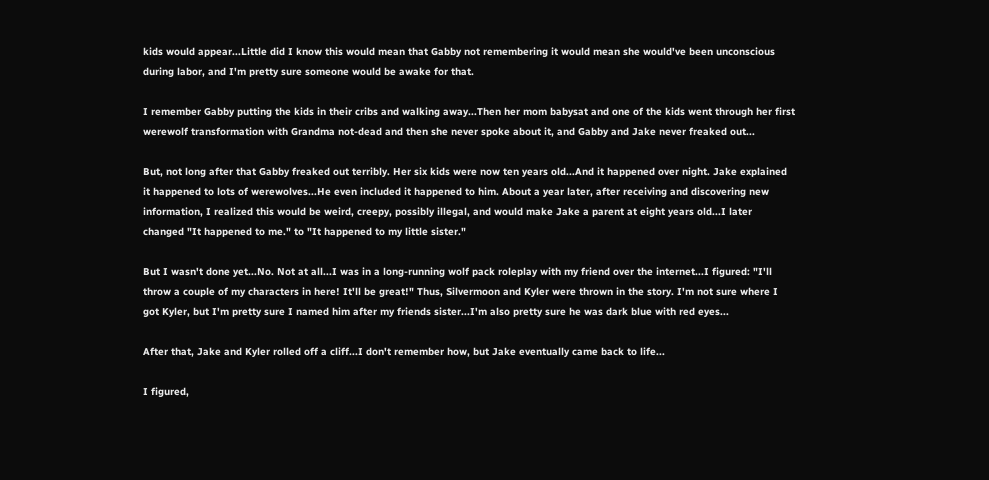kids would appear...Little did I know this would mean that Gabby not remembering it would mean she would've been unconscious during labor, and I'm pretty sure someone would be awake for that.

I remember Gabby putting the kids in their cribs and walking away...Then her mom babysat and one of the kids went through her first werewolf transformation with Grandma not-dead and then she never spoke about it, and Gabby and Jake never freaked out...

But, not long after that Gabby freaked out terribly. Her six kids were now ten years old...And it happened over night. Jake explained it happened to lots of werewolves...He even included it happened to him. About a year later, after receiving and discovering new information, I realized this would be weird, creepy, possibly illegal, and would make Jake a parent at eight years old...I later changed "It happened to me." to "It happened to my little sister."

But I wasn't done yet...No. Not at all...I was in a long-running wolf pack roleplay with my friend over the internet...I figured: "I'll throw a couple of my characters in here! It'll be great!" Thus, Silvermoon and Kyler were thrown in the story. I'm not sure where I got Kyler, but I'm pretty sure I named him after my friends sister...I'm also pretty sure he was dark blue with red eyes...

After that, Jake and Kyler rolled off a cliff...I don't remember how, but Jake eventually came back to life...

I figured,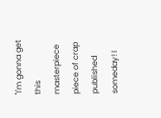"I'm gonna get this masterpiece piece of crap published someday! I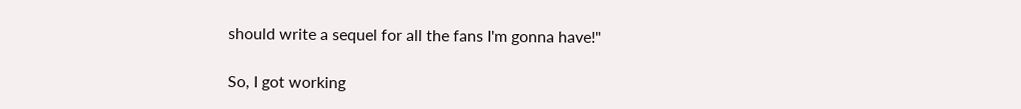should write a sequel for all the fans I'm gonna have!"

So, I got working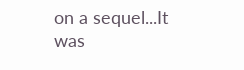on a sequel...It was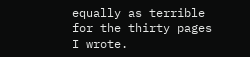equally as terrible for the thirty pages I wrote.